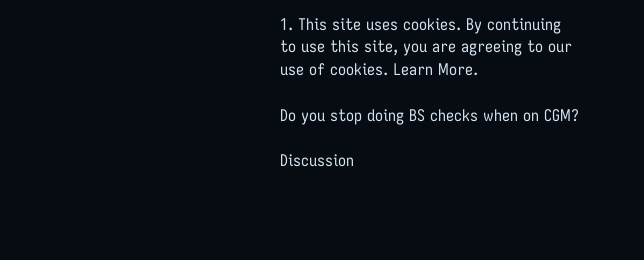1. This site uses cookies. By continuing to use this site, you are agreeing to our use of cookies. Learn More.

Do you stop doing BS checks when on CGM?

Discussion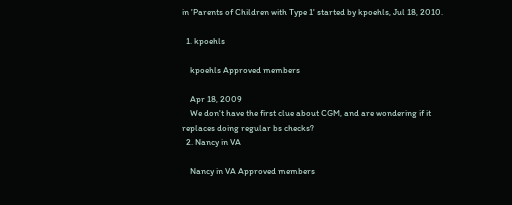in 'Parents of Children with Type 1' started by kpoehls, Jul 18, 2010.

  1. kpoehls

    kpoehls Approved members

    Apr 18, 2009
    We don't have the first clue about CGM, and are wondering if it replaces doing regular bs checks?
  2. Nancy in VA

    Nancy in VA Approved members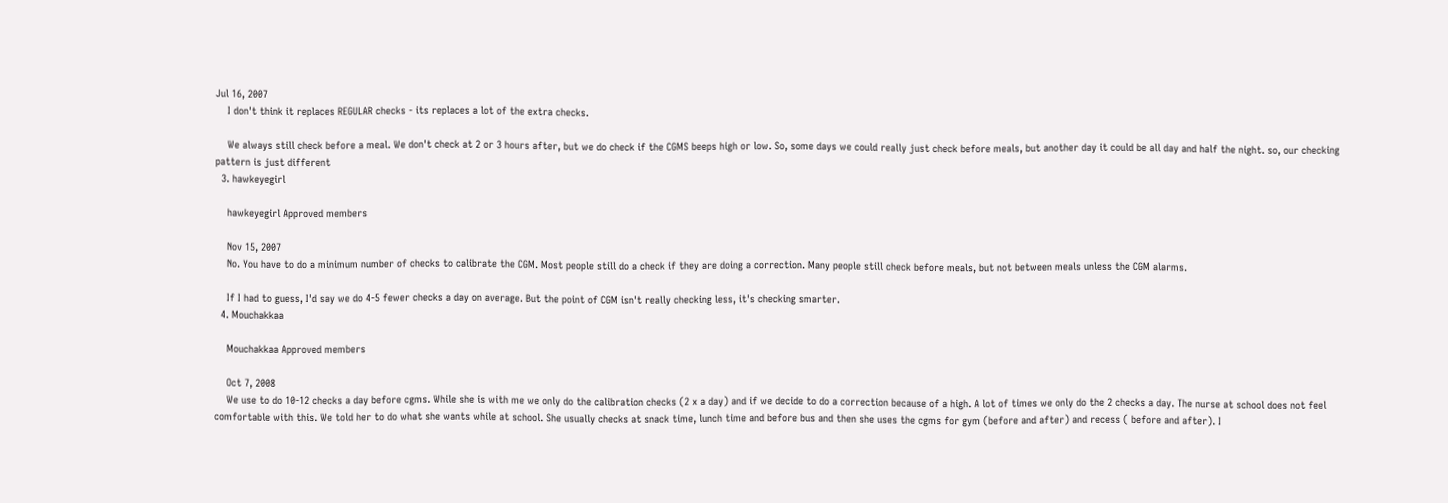Jul 16, 2007
    I don't think it replaces REGULAR checks - its replaces a lot of the extra checks.

    We always still check before a meal. We don't check at 2 or 3 hours after, but we do check if the CGMS beeps high or low. So, some days we could really just check before meals, but another day it could be all day and half the night. so, our checking pattern is just different
  3. hawkeyegirl

    hawkeyegirl Approved members

    Nov 15, 2007
    No. You have to do a minimum number of checks to calibrate the CGM. Most people still do a check if they are doing a correction. Many people still check before meals, but not between meals unless the CGM alarms.

    If I had to guess, I'd say we do 4-5 fewer checks a day on average. But the point of CGM isn't really checking less, it's checking smarter.
  4. Mouchakkaa

    Mouchakkaa Approved members

    Oct 7, 2008
    We use to do 10-12 checks a day before cgms. While she is with me we only do the calibration checks (2 x a day) and if we decide to do a correction because of a high. A lot of times we only do the 2 checks a day. The nurse at school does not feel comfortable with this. We told her to do what she wants while at school. She usually checks at snack time, lunch time and before bus and then she uses the cgms for gym (before and after) and recess ( before and after). I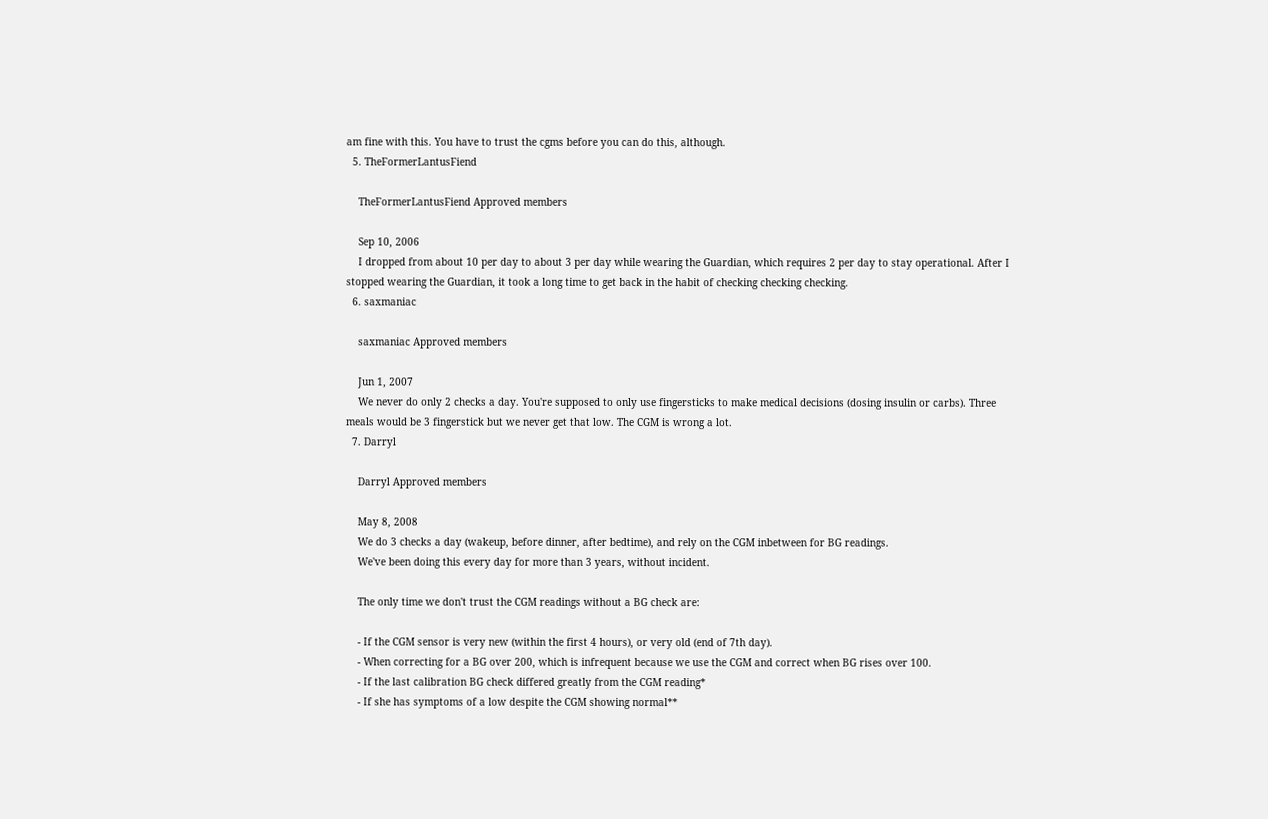am fine with this. You have to trust the cgms before you can do this, although.
  5. TheFormerLantusFiend

    TheFormerLantusFiend Approved members

    Sep 10, 2006
    I dropped from about 10 per day to about 3 per day while wearing the Guardian, which requires 2 per day to stay operational. After I stopped wearing the Guardian, it took a long time to get back in the habit of checking checking checking.
  6. saxmaniac

    saxmaniac Approved members

    Jun 1, 2007
    We never do only 2 checks a day. You're supposed to only use fingersticks to make medical decisions (dosing insulin or carbs). Three meals would be 3 fingerstick but we never get that low. The CGM is wrong a lot.
  7. Darryl

    Darryl Approved members

    May 8, 2008
    We do 3 checks a day (wakeup, before dinner, after bedtime), and rely on the CGM inbetween for BG readings.
    We've been doing this every day for more than 3 years, without incident.

    The only time we don't trust the CGM readings without a BG check are:

    - If the CGM sensor is very new (within the first 4 hours), or very old (end of 7th day).
    - When correcting for a BG over 200, which is infrequent because we use the CGM and correct when BG rises over 100.
    - If the last calibration BG check differed greatly from the CGM reading*
    - If she has symptoms of a low despite the CGM showing normal**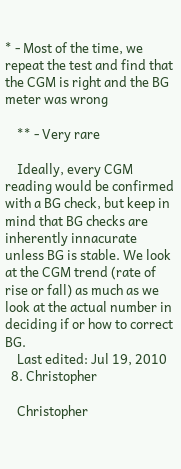* - Most of the time, we repeat the test and find that the CGM is right and the BG meter was wrong

    ** - Very rare

    Ideally, every CGM reading would be confirmed with a BG check, but keep in mind that BG checks are inherently innacurate unless BG is stable. We look at the CGM trend (rate of rise or fall) as much as we look at the actual number in deciding if or how to correct BG.
    Last edited: Jul 19, 2010
  8. Christopher

    Christopher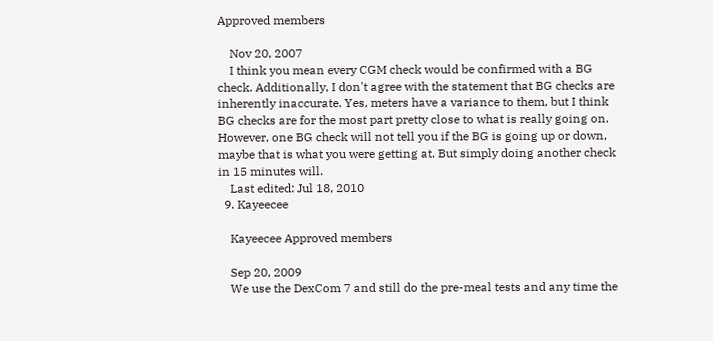Approved members

    Nov 20, 2007
    I think you mean every CGM check would be confirmed with a BG check. Additionally, I don't agree with the statement that BG checks are inherently inaccurate. Yes, meters have a variance to them, but I think BG checks are for the most part pretty close to what is really going on. However, one BG check will not tell you if the BG is going up or down, maybe that is what you were getting at. But simply doing another check in 15 minutes will.
    Last edited: Jul 18, 2010
  9. Kayeecee

    Kayeecee Approved members

    Sep 20, 2009
    We use the DexCom 7 and still do the pre-meal tests and any time the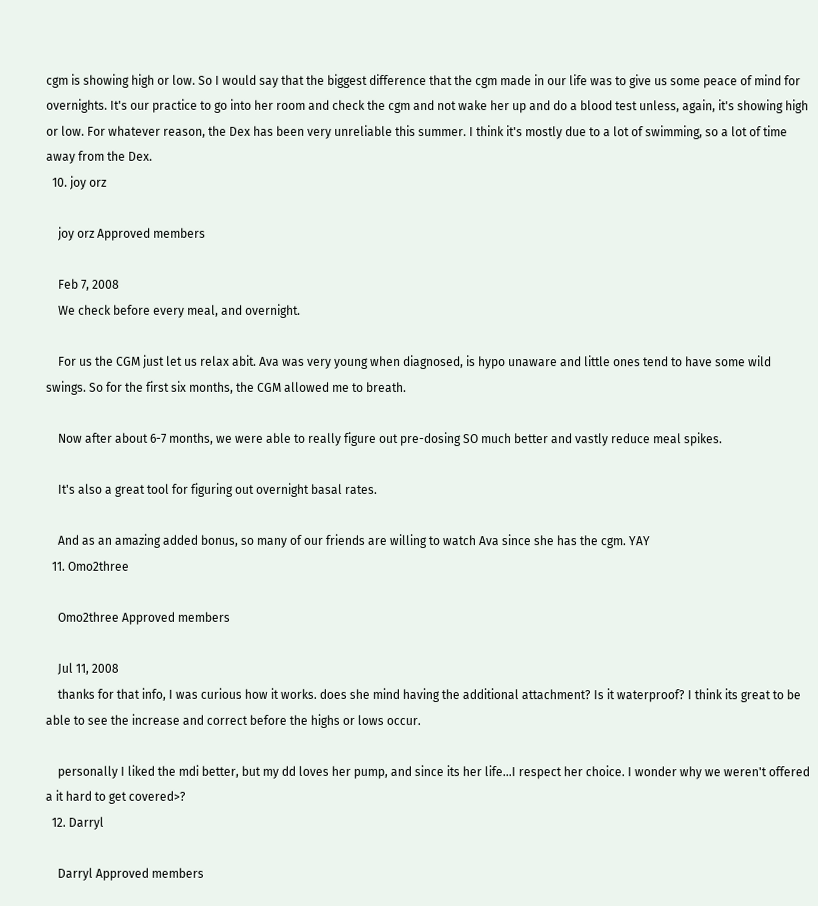cgm is showing high or low. So I would say that the biggest difference that the cgm made in our life was to give us some peace of mind for overnights. It's our practice to go into her room and check the cgm and not wake her up and do a blood test unless, again, it's showing high or low. For whatever reason, the Dex has been very unreliable this summer. I think it's mostly due to a lot of swimming, so a lot of time away from the Dex.
  10. joy orz

    joy orz Approved members

    Feb 7, 2008
    We check before every meal, and overnight.

    For us the CGM just let us relax abit. Ava was very young when diagnosed, is hypo unaware and little ones tend to have some wild swings. So for the first six months, the CGM allowed me to breath.

    Now after about 6-7 months, we were able to really figure out pre-dosing SO much better and vastly reduce meal spikes.

    It's also a great tool for figuring out overnight basal rates.

    And as an amazing added bonus, so many of our friends are willing to watch Ava since she has the cgm. YAY
  11. Omo2three

    Omo2three Approved members

    Jul 11, 2008
    thanks for that info, I was curious how it works. does she mind having the additional attachment? Is it waterproof? I think its great to be able to see the increase and correct before the highs or lows occur.

    personally I liked the mdi better, but my dd loves her pump, and since its her life...I respect her choice. I wonder why we weren't offered a it hard to get covered>?
  12. Darryl

    Darryl Approved members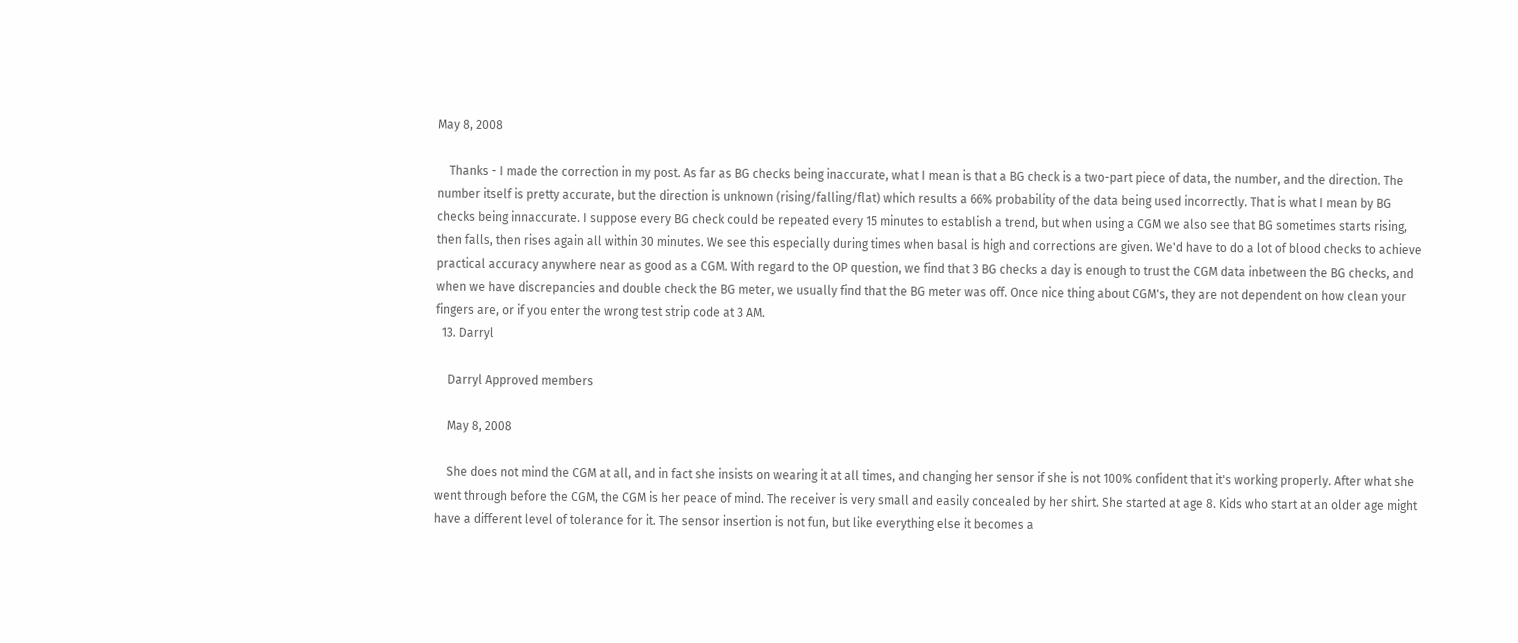May 8, 2008

    Thanks - I made the correction in my post. As far as BG checks being inaccurate, what I mean is that a BG check is a two-part piece of data, the number, and the direction. The number itself is pretty accurate, but the direction is unknown (rising/falling/flat) which results a 66% probability of the data being used incorrectly. That is what I mean by BG checks being innaccurate. I suppose every BG check could be repeated every 15 minutes to establish a trend, but when using a CGM we also see that BG sometimes starts rising, then falls, then rises again all within 30 minutes. We see this especially during times when basal is high and corrections are given. We'd have to do a lot of blood checks to achieve practical accuracy anywhere near as good as a CGM. With regard to the OP question, we find that 3 BG checks a day is enough to trust the CGM data inbetween the BG checks, and when we have discrepancies and double check the BG meter, we usually find that the BG meter was off. Once nice thing about CGM's, they are not dependent on how clean your fingers are, or if you enter the wrong test strip code at 3 AM.
  13. Darryl

    Darryl Approved members

    May 8, 2008

    She does not mind the CGM at all, and in fact she insists on wearing it at all times, and changing her sensor if she is not 100% confident that it's working properly. After what she went through before the CGM, the CGM is her peace of mind. The receiver is very small and easily concealed by her shirt. She started at age 8. Kids who start at an older age might have a different level of tolerance for it. The sensor insertion is not fun, but like everything else it becomes a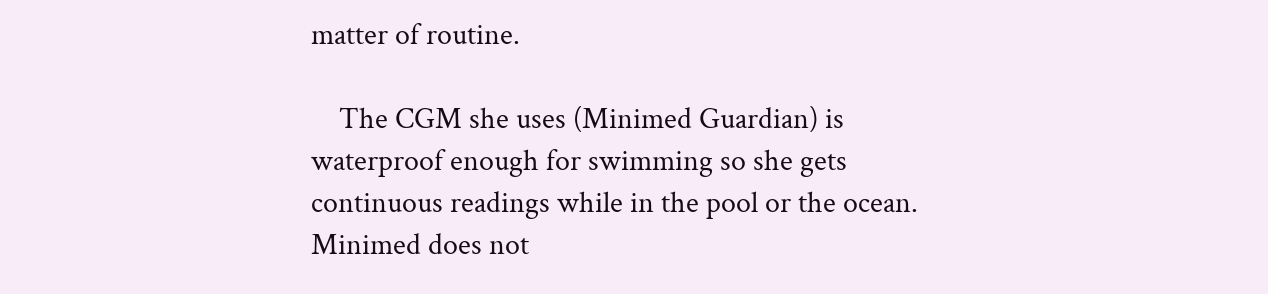matter of routine.

    The CGM she uses (Minimed Guardian) is waterproof enough for swimming so she gets continuous readings while in the pool or the ocean. Minimed does not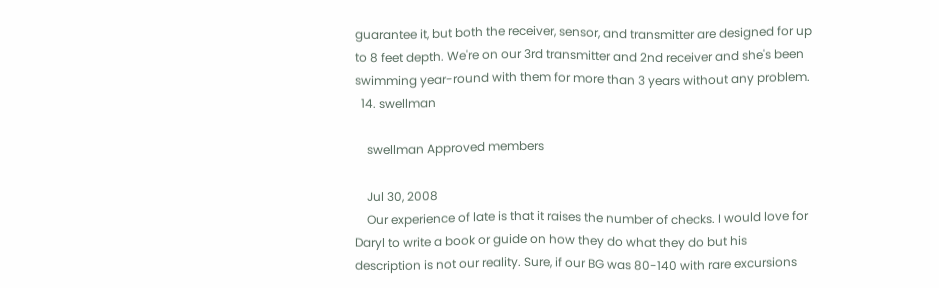guarantee it, but both the receiver, sensor, and transmitter are designed for up to 8 feet depth. We're on our 3rd transmitter and 2nd receiver and she's been swimming year-round with them for more than 3 years without any problem.
  14. swellman

    swellman Approved members

    Jul 30, 2008
    Our experience of late is that it raises the number of checks. I would love for Daryl to write a book or guide on how they do what they do but his description is not our reality. Sure, if our BG was 80-140 with rare excursions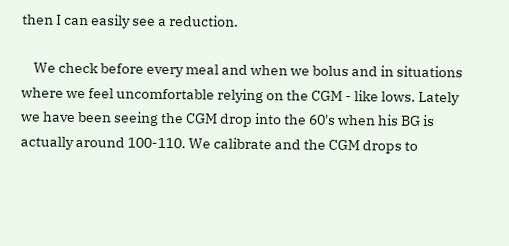then I can easily see a reduction.

    We check before every meal and when we bolus and in situations where we feel uncomfortable relying on the CGM - like lows. Lately we have been seeing the CGM drop into the 60's when his BG is actually around 100-110. We calibrate and the CGM drops to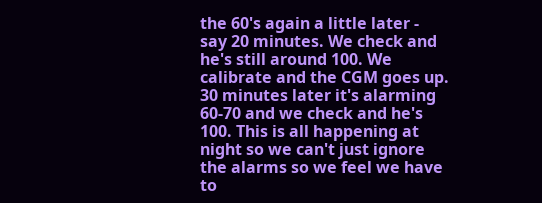the 60's again a little later - say 20 minutes. We check and he's still around 100. We calibrate and the CGM goes up. 30 minutes later it's alarming 60-70 and we check and he's 100. This is all happening at night so we can't just ignore the alarms so we feel we have to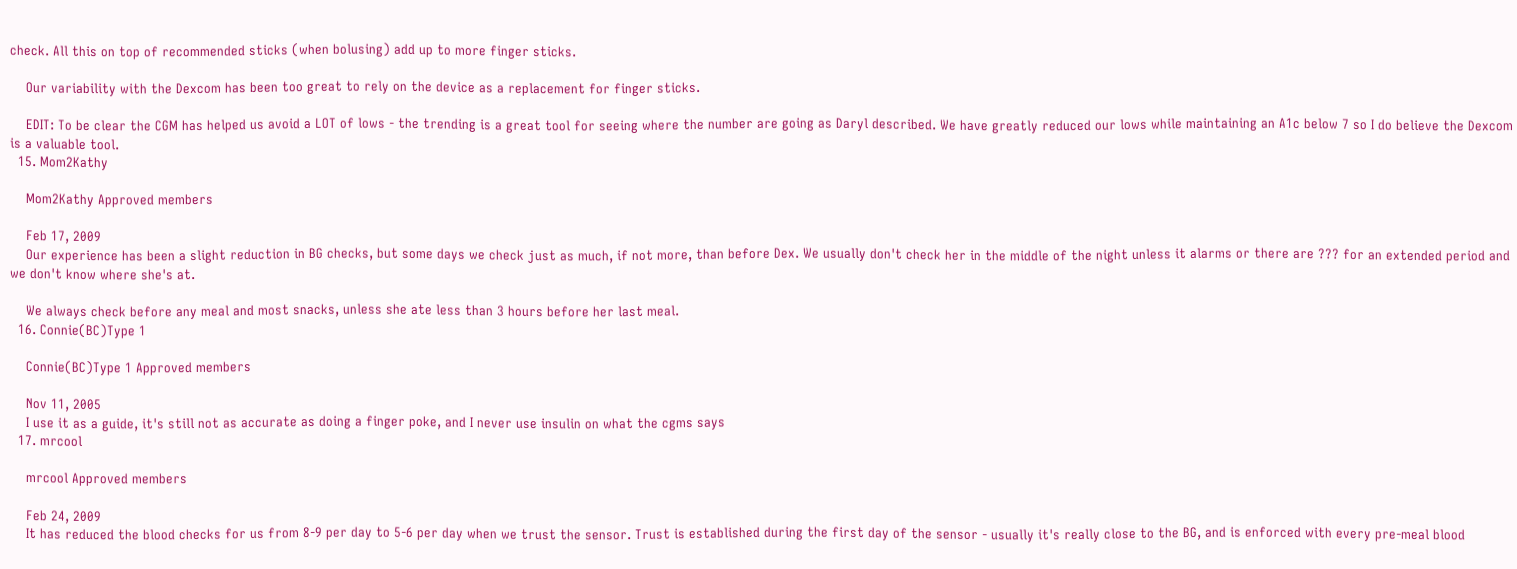check. All this on top of recommended sticks (when bolusing) add up to more finger sticks.

    Our variability with the Dexcom has been too great to rely on the device as a replacement for finger sticks.

    EDIT: To be clear the CGM has helped us avoid a LOT of lows - the trending is a great tool for seeing where the number are going as Daryl described. We have greatly reduced our lows while maintaining an A1c below 7 so I do believe the Dexcom is a valuable tool.
  15. Mom2Kathy

    Mom2Kathy Approved members

    Feb 17, 2009
    Our experience has been a slight reduction in BG checks, but some days we check just as much, if not more, than before Dex. We usually don't check her in the middle of the night unless it alarms or there are ??? for an extended period and we don't know where she's at.

    We always check before any meal and most snacks, unless she ate less than 3 hours before her last meal.
  16. Connie(BC)Type 1

    Connie(BC)Type 1 Approved members

    Nov 11, 2005
    I use it as a guide, it's still not as accurate as doing a finger poke, and I never use insulin on what the cgms says
  17. mrcool

    mrcool Approved members

    Feb 24, 2009
    It has reduced the blood checks for us from 8-9 per day to 5-6 per day when we trust the sensor. Trust is established during the first day of the sensor - usually it's really close to the BG, and is enforced with every pre-meal blood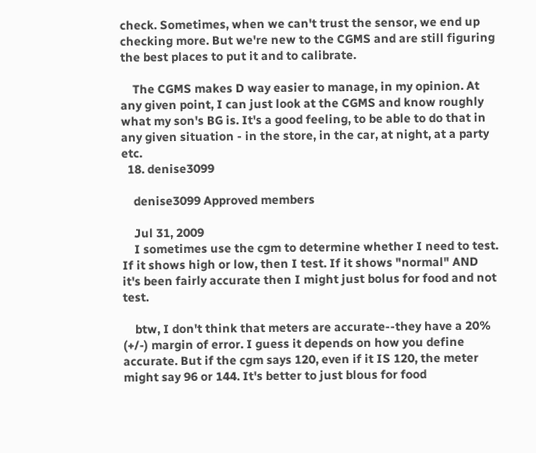check. Sometimes, when we can't trust the sensor, we end up checking more. But we're new to the CGMS and are still figuring the best places to put it and to calibrate.

    The CGMS makes D way easier to manage, in my opinion. At any given point, I can just look at the CGMS and know roughly what my son's BG is. It's a good feeling, to be able to do that in any given situation - in the store, in the car, at night, at a party etc.
  18. denise3099

    denise3099 Approved members

    Jul 31, 2009
    I sometimes use the cgm to determine whether I need to test. If it shows high or low, then I test. If it shows "normal" AND it's been fairly accurate then I might just bolus for food and not test.

    btw, I don't think that meters are accurate--they have a 20% (+/-) margin of error. I guess it depends on how you define accurate. But if the cgm says 120, even if it IS 120, the meter might say 96 or 144. It's better to just blous for food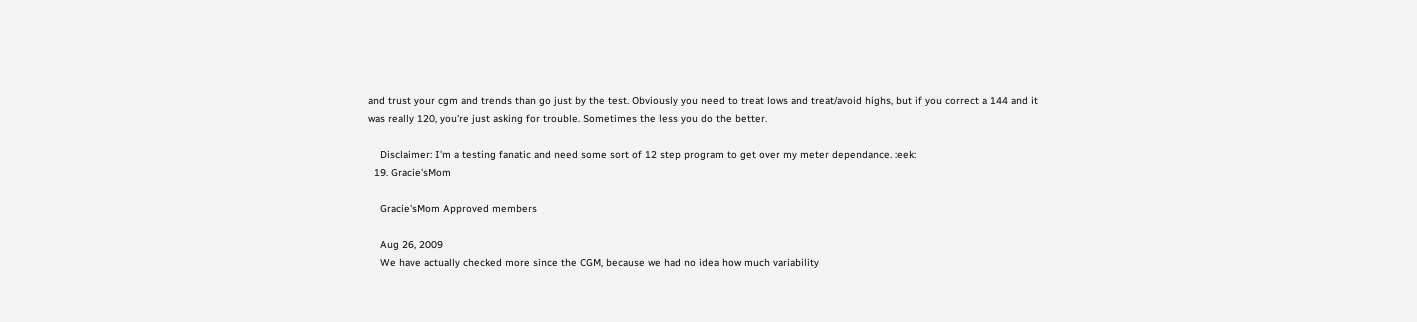and trust your cgm and trends than go just by the test. Obviously you need to treat lows and treat/avoid highs, but if you correct a 144 and it was really 120, you're just asking for trouble. Sometimes the less you do the better.

    Disclaimer: I'm a testing fanatic and need some sort of 12 step program to get over my meter dependance. :eek:
  19. Gracie'sMom

    Gracie'sMom Approved members

    Aug 26, 2009
    We have actually checked more since the CGM, because we had no idea how much variability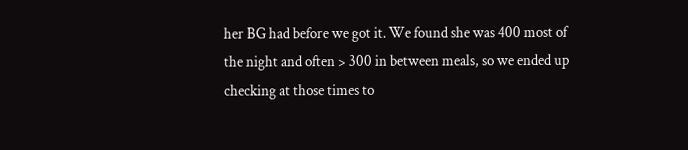her BG had before we got it. We found she was 400 most of the night and often > 300 in between meals, so we ended up checking at those times to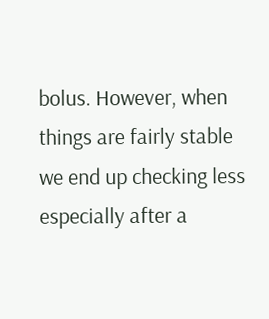bolus. However, when things are fairly stable we end up checking less especially after a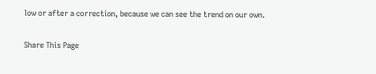low or after a correction, because we can see the trend on our own.

Share This Page